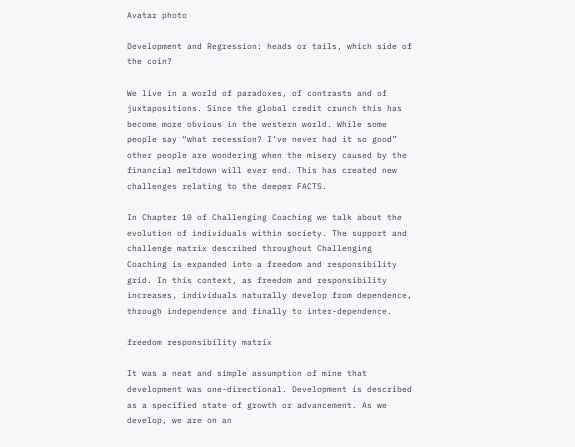Avatar photo

Development and Regression: heads or tails, which side of the coin?

We live in a world of paradoxes, of contrasts and of juxtapositions. Since the global credit crunch this has become more obvious in the western world. While some people say “what recession? I’ve never had it so good” other people are wondering when the misery caused by the financial meltdown will ever end. This has created new challenges relating to the deeper FACTS.

In Chapter 10 of Challenging Coaching we talk about the evolution of individuals within society. The support and challenge matrix described throughout Challenging Coaching is expanded into a freedom and responsibility grid. In this context, as freedom and responsibility increases, individuals naturally develop from dependence, through independence and finally to inter-dependence.

freedom responsibility matrix

It was a neat and simple assumption of mine that development was one-directional. Development is described as a specified state of growth or advancement. As we develop, we are on an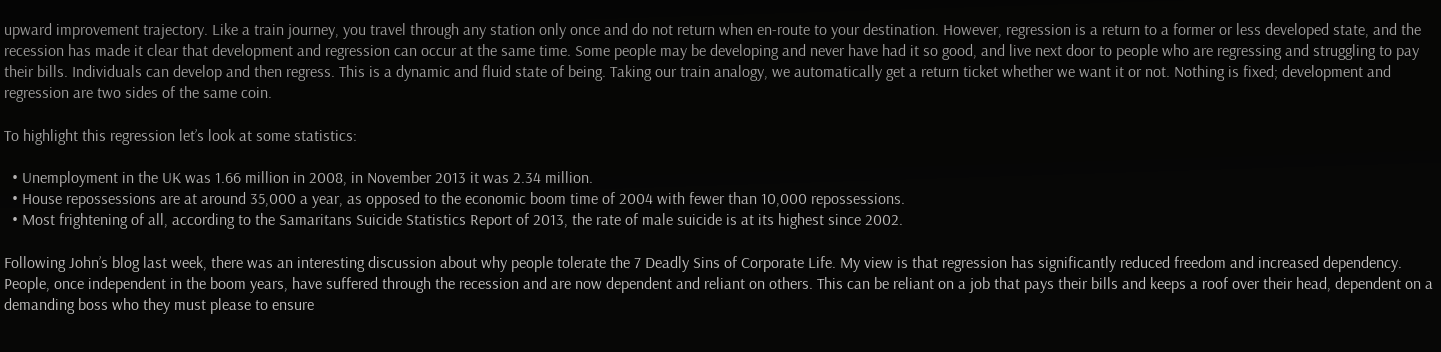upward improvement trajectory. Like a train journey, you travel through any station only once and do not return when en-route to your destination. However, regression is a return to a former or less developed state, and the recession has made it clear that development and regression can occur at the same time. Some people may be developing and never have had it so good, and live next door to people who are regressing and struggling to pay their bills. Individuals can develop and then regress. This is a dynamic and fluid state of being. Taking our train analogy, we automatically get a return ticket whether we want it or not. Nothing is fixed; development and regression are two sides of the same coin.

To highlight this regression let’s look at some statistics:

  • Unemployment in the UK was 1.66 million in 2008, in November 2013 it was 2.34 million.
  • House repossessions are at around 35,000 a year, as opposed to the economic boom time of 2004 with fewer than 10,000 repossessions.
  • Most frightening of all, according to the Samaritans Suicide Statistics Report of 2013, the rate of male suicide is at its highest since 2002.

Following John’s blog last week, there was an interesting discussion about why people tolerate the 7 Deadly Sins of Corporate Life. My view is that regression has significantly reduced freedom and increased dependency. People, once independent in the boom years, have suffered through the recession and are now dependent and reliant on others. This can be reliant on a job that pays their bills and keeps a roof over their head, dependent on a demanding boss who they must please to ensure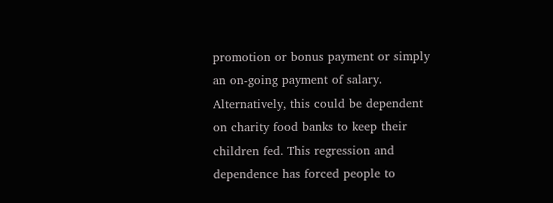promotion or bonus payment or simply an on-going payment of salary. Alternatively, this could be dependent on charity food banks to keep their children fed. This regression and dependence has forced people to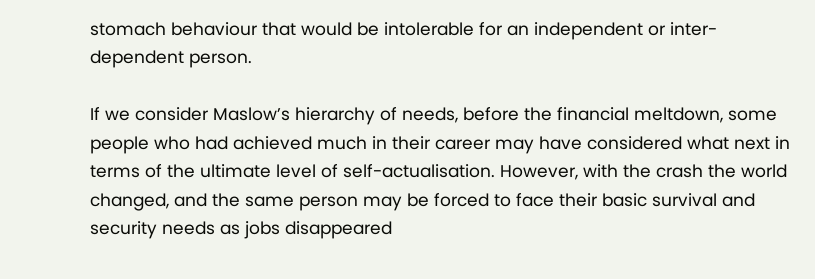stomach behaviour that would be intolerable for an independent or inter-dependent person.

If we consider Maslow’s hierarchy of needs, before the financial meltdown, some people who had achieved much in their career may have considered what next in terms of the ultimate level of self-actualisation. However, with the crash the world changed, and the same person may be forced to face their basic survival and security needs as jobs disappeared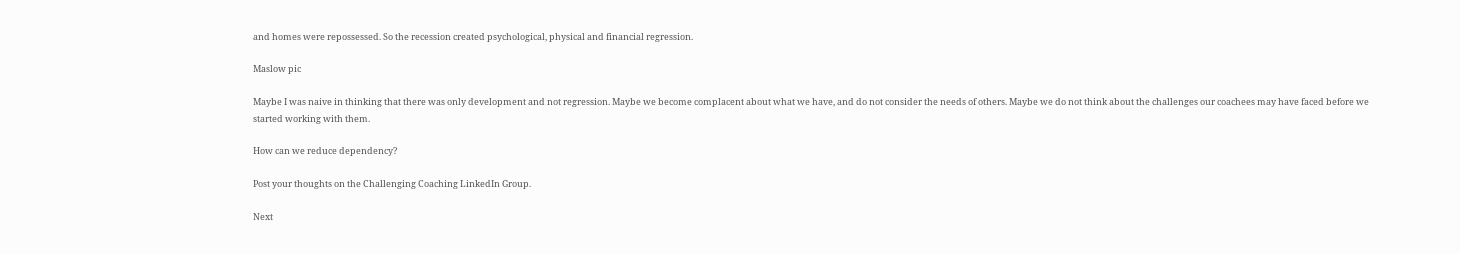and homes were repossessed. So the recession created psychological, physical and financial regression.

Maslow pic

Maybe I was naive in thinking that there was only development and not regression. Maybe we become complacent about what we have, and do not consider the needs of others. Maybe we do not think about the challenges our coachees may have faced before we started working with them.

How can we reduce dependency?

Post your thoughts on the Challenging Coaching LinkedIn Group.

Next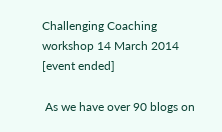Challenging Coaching workshop 14 March 2014 [event ended]

 As we have over 90 blogs on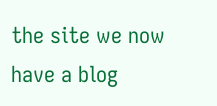the site we now have a blog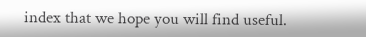index that we hope you will find useful.